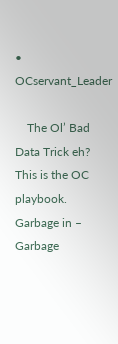• OCservant_Leader

    The Ol’ Bad Data Trick eh? This is the OC playbook. Garbage in – Garbage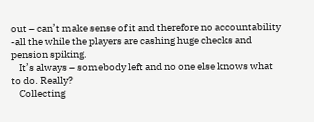out – can’t make sense of it and therefore no accountability -all the while the players are cashing huge checks and pension spiking.
    It’s always – somebody left and no one else knows what to do. Really?
    Collecting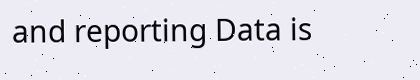and reporting Data is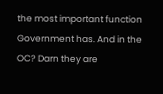the most important function Government has. And in the OC? Darn they are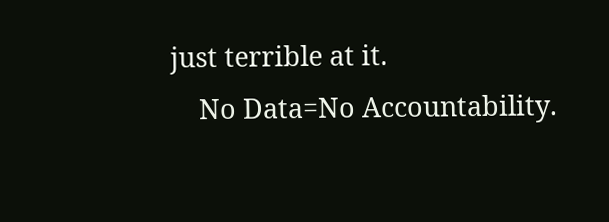just terrible at it.
    No Data=No Accountability.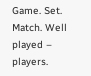Game. Set. Match. Well played – players.